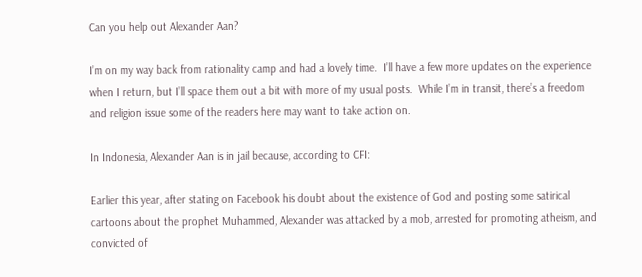Can you help out Alexander Aan?

I’m on my way back from rationality camp and had a lovely time.  I’ll have a few more updates on the experience when I return, but I’ll space them out a bit with more of my usual posts.  While I’m in transit, there’s a freedom and religion issue some of the readers here may want to take action on.

In Indonesia, Alexander Aan is in jail because, according to CFI:

Earlier this year, after stating on Facebook his doubt about the existence of God and posting some satirical cartoons about the prophet Muhammed, Alexander was attacked by a mob, arrested for promoting atheism, and convicted of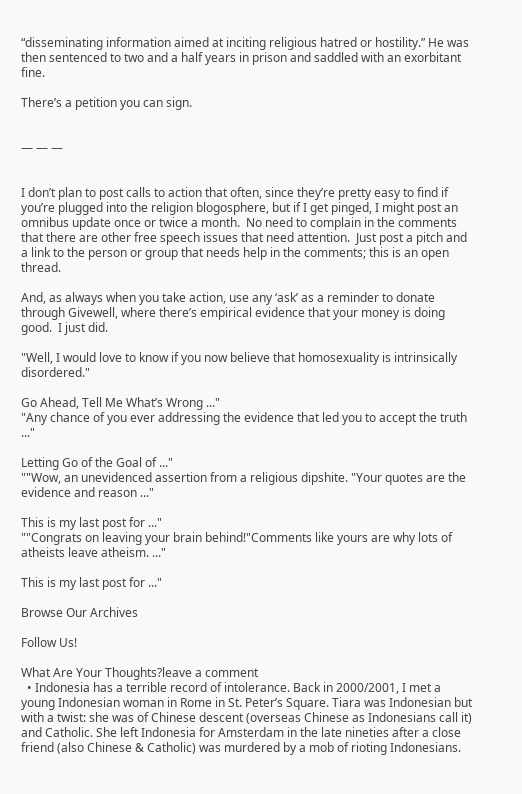“disseminating information aimed at inciting religious hatred or hostility.” He was then sentenced to two and a half years in prison and saddled with an exorbitant fine.

There’s a petition you can sign.


— — —


I don’t plan to post calls to action that often, since they’re pretty easy to find if you’re plugged into the religion blogosphere, but if I get pinged, I might post an omnibus update once or twice a month.  No need to complain in the comments that there are other free speech issues that need attention.  Just post a pitch and a link to the person or group that needs help in the comments; this is an open thread.

And, as always when you take action, use any ‘ask’ as a reminder to donate through Givewell, where there’s empirical evidence that your money is doing good.  I just did.

"Well, I would love to know if you now believe that homosexuality is intrinsically disordered."

Go Ahead, Tell Me What’s Wrong ..."
"Any chance of you ever addressing the evidence that led you to accept the truth ..."

Letting Go of the Goal of ..."
""Wow, an unevidenced assertion from a religious dipshite. "Your quotes are the evidence and reason ..."

This is my last post for ..."
""Congrats on leaving your brain behind!"Comments like yours are why lots of atheists leave atheism. ..."

This is my last post for ..."

Browse Our Archives

Follow Us!

What Are Your Thoughts?leave a comment
  • Indonesia has a terrible record of intolerance. Back in 2000/2001, I met a young Indonesian woman in Rome in St. Peter’s Square. Tiara was Indonesian but with a twist: she was of Chinese descent (overseas Chinese as Indonesians call it) and Catholic. She left Indonesia for Amsterdam in the late nineties after a close friend (also Chinese & Catholic) was murdered by a mob of rioting Indonesians.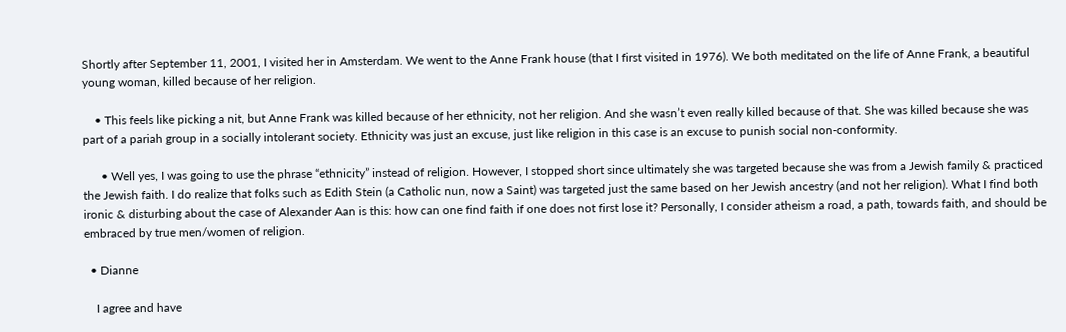Shortly after September 11, 2001, I visited her in Amsterdam. We went to the Anne Frank house (that I first visited in 1976). We both meditated on the life of Anne Frank, a beautiful young woman, killed because of her religion.

    • This feels like picking a nit, but Anne Frank was killed because of her ethnicity, not her religion. And she wasn’t even really killed because of that. She was killed because she was part of a pariah group in a socially intolerant society. Ethnicity was just an excuse, just like religion in this case is an excuse to punish social non-conformity.

      • Well yes, I was going to use the phrase “ethnicity” instead of religion. However, I stopped short since ultimately she was targeted because she was from a Jewish family & practiced the Jewish faith. I do realize that folks such as Edith Stein (a Catholic nun, now a Saint) was targeted just the same based on her Jewish ancestry (and not her religion). What I find both ironic & disturbing about the case of Alexander Aan is this: how can one find faith if one does not first lose it? Personally, I consider atheism a road, a path, towards faith, and should be embraced by true men/women of religion.

  • Dianne

    I agree and have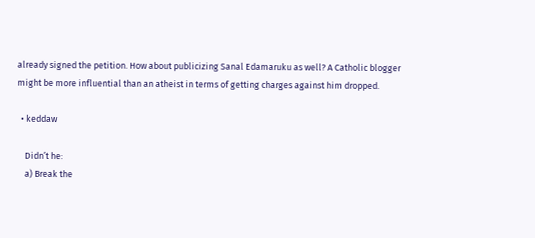already signed the petition. How about publicizing Sanal Edamaruku as well? A Catholic blogger might be more influential than an atheist in terms of getting charges against him dropped.

  • keddaw

    Didn’t he:
    a) Break the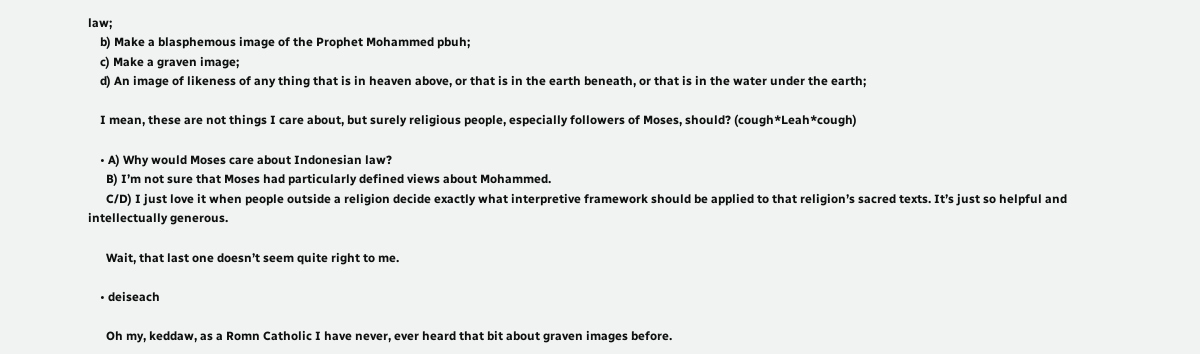law;
    b) Make a blasphemous image of the Prophet Mohammed pbuh;
    c) Make a graven image;
    d) An image of likeness of any thing that is in heaven above, or that is in the earth beneath, or that is in the water under the earth;

    I mean, these are not things I care about, but surely religious people, especially followers of Moses, should? (cough*Leah*cough)

    • A) Why would Moses care about Indonesian law?
      B) I’m not sure that Moses had particularly defined views about Mohammed.
      C/D) I just love it when people outside a religion decide exactly what interpretive framework should be applied to that religion’s sacred texts. It’s just so helpful and intellectually generous.

      Wait, that last one doesn’t seem quite right to me.

    • deiseach

      Oh my, keddaw, as a Romn Catholic I have never, ever heard that bit about graven images before.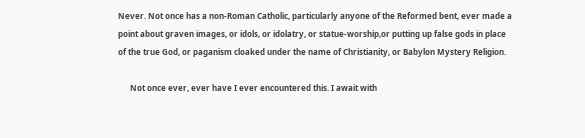Never. Not once has a non-Roman Catholic, particularly anyone of the Reformed bent, ever made a point about graven images, or idols, or idolatry, or statue-worship,or putting up false gods in place of the true God, or paganism cloaked under the name of Christianity, or Babylon Mystery Religion.

      Not once ever, ever have I ever encountered this. I await with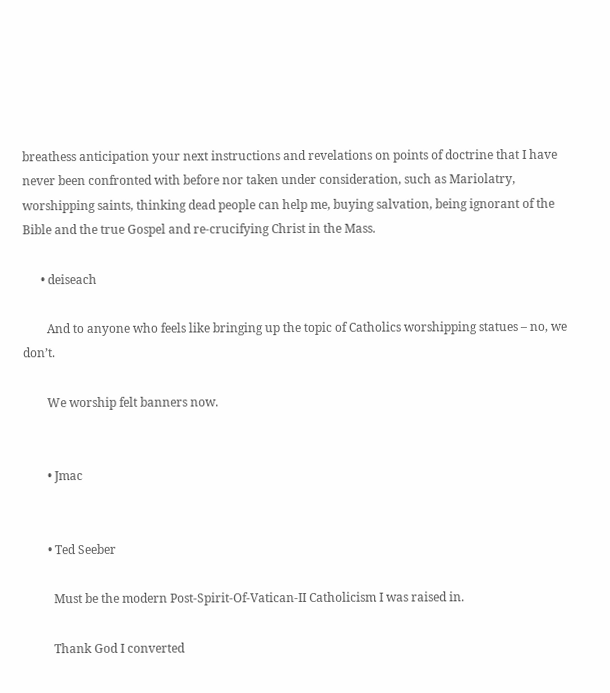breathess anticipation your next instructions and revelations on points of doctrine that I have never been confronted with before nor taken under consideration, such as Mariolatry, worshipping saints, thinking dead people can help me, buying salvation, being ignorant of the Bible and the true Gospel and re-crucifying Christ in the Mass.

      • deiseach

        And to anyone who feels like bringing up the topic of Catholics worshipping statues – no, we don’t.

        We worship felt banners now.


        • Jmac


        • Ted Seeber

          Must be the modern Post-Spirit-Of-Vatican-II Catholicism I was raised in.

          Thank God I converted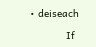• deiseach

            If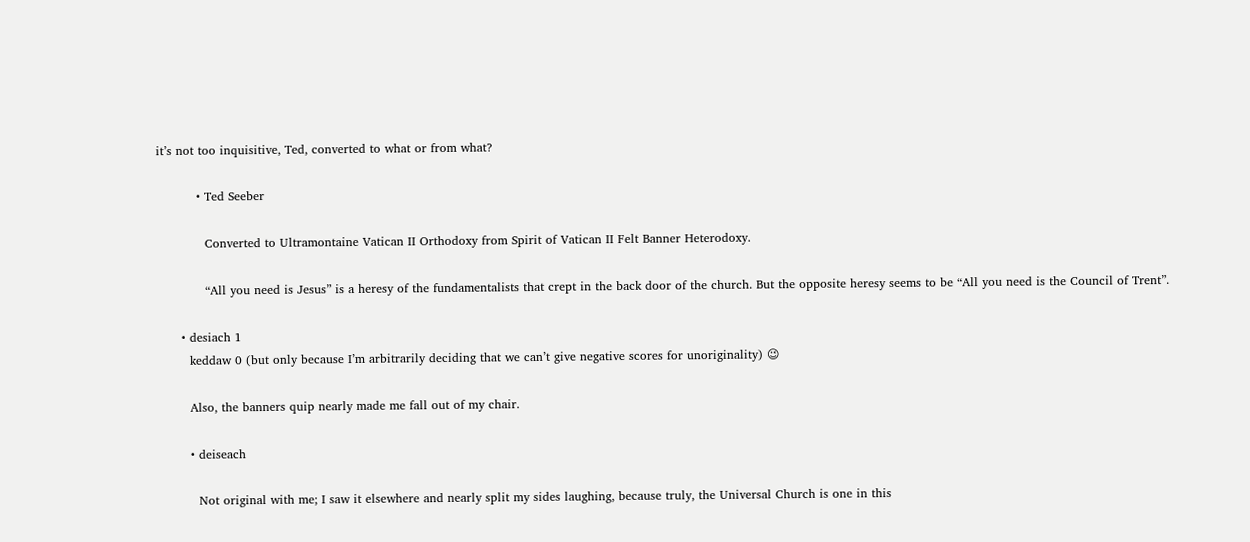it’s not too inquisitive, Ted, converted to what or from what?

          • Ted Seeber

            Converted to Ultramontaine Vatican II Orthodoxy from Spirit of Vatican II Felt Banner Heterodoxy.

            “All you need is Jesus” is a heresy of the fundamentalists that crept in the back door of the church. But the opposite heresy seems to be “All you need is the Council of Trent”.

      • desiach 1
        keddaw 0 (but only because I’m arbitrarily deciding that we can’t give negative scores for unoriginality) 😉

        Also, the banners quip nearly made me fall out of my chair.

        • deiseach

          Not original with me; I saw it elsewhere and nearly split my sides laughing, because truly, the Universal Church is one in this